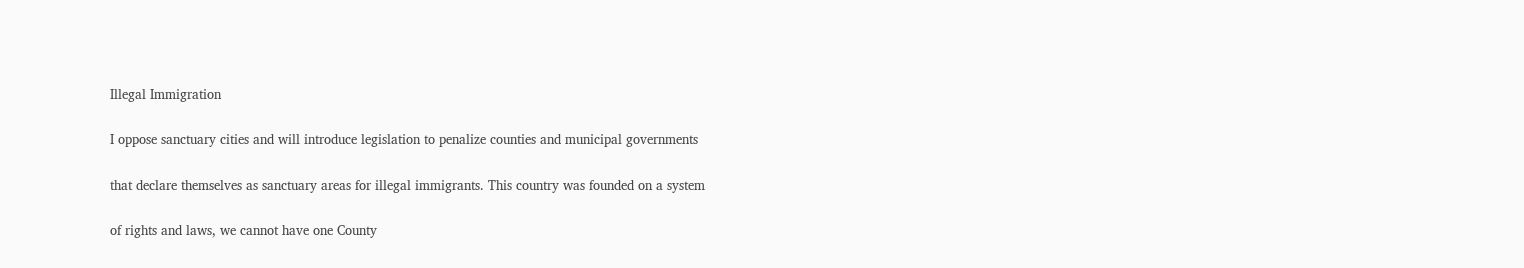Illegal Immigration

I oppose sanctuary cities and will introduce legislation to penalize counties and municipal governments

that declare themselves as sanctuary areas for illegal immigrants. This country was founded on a system

of rights and laws, we cannot have one County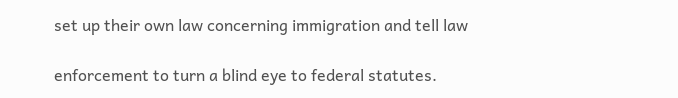set up their own law concerning immigration and tell law

enforcement to turn a blind eye to federal statutes.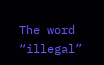The word “illegal”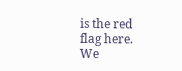is the red flag here. We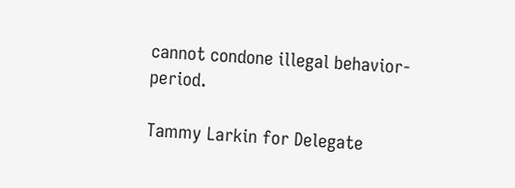cannot condone illegal behavior- period.

Tammy Larkin for Delegate